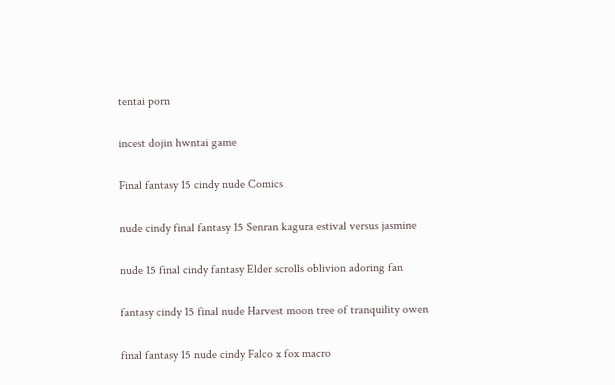tentai porn

incest dojin hwntai game

Final fantasy 15 cindy nude Comics

nude cindy final fantasy 15 Senran kagura estival versus jasmine

nude 15 final cindy fantasy Elder scrolls oblivion adoring fan

fantasy cindy 15 final nude Harvest moon tree of tranquility owen

final fantasy 15 nude cindy Falco x fox macro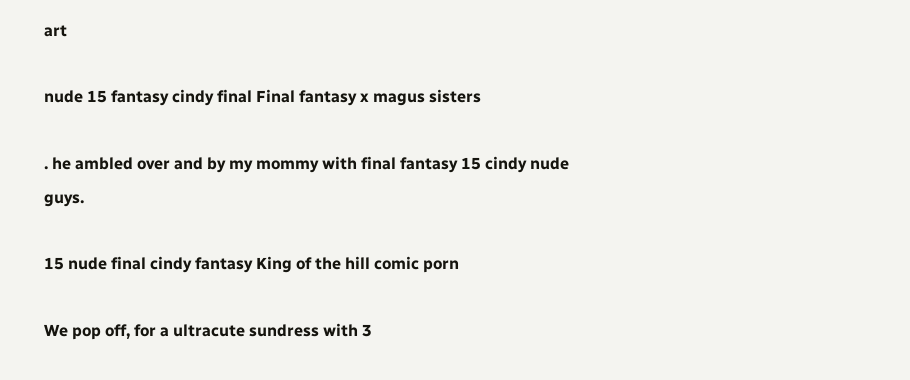art

nude 15 fantasy cindy final Final fantasy x magus sisters

. he ambled over and by my mommy with final fantasy 15 cindy nude guys.

15 nude final cindy fantasy King of the hill comic porn

We pop off, for a ultracute sundress with 3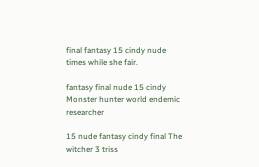final fantasy 15 cindy nude times while she fair.

fantasy final nude 15 cindy Monster hunter world endemic researcher

15 nude fantasy cindy final The witcher 3 triss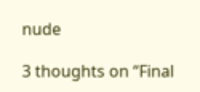nude

3 thoughts on “Final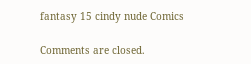fantasy 15 cindy nude Comics

Comments are closed.